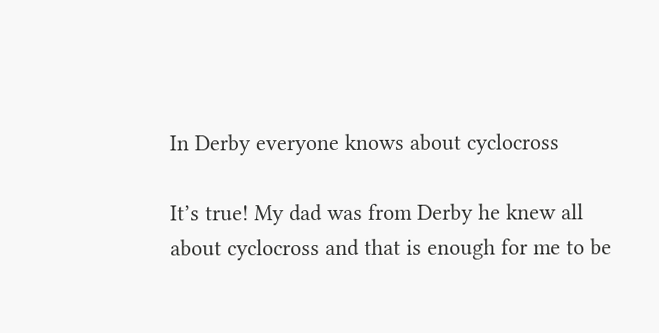In Derby everyone knows about cyclocross

It’s true! My dad was from Derby he knew all about cyclocross and that is enough for me to be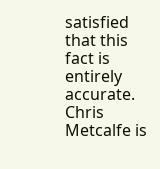satisfied that this fact is entirely accurate. Chris Metcalfe is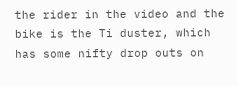the rider in the video and the bike is the Ti duster, which has some nifty drop outs on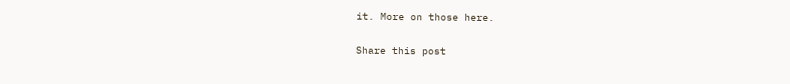it. More on those here.

Share this post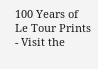100 Years of Le Tour Prints - Visit the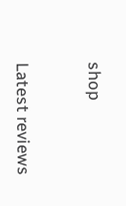shop


Latest reviews